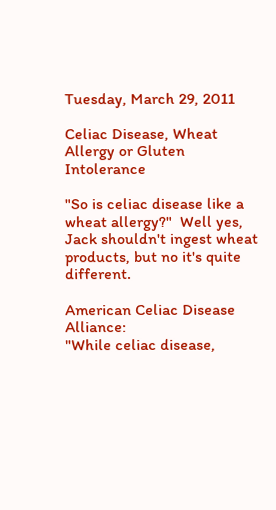Tuesday, March 29, 2011

Celiac Disease, Wheat Allergy or Gluten Intolerance

"So is celiac disease like a wheat allergy?"  Well yes, Jack shouldn't ingest wheat products, but no it's quite different.

American Celiac Disease Alliance:
"While celiac disease,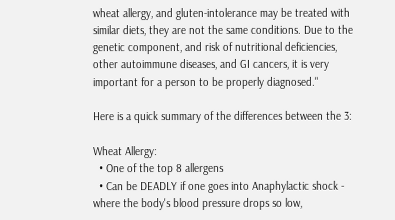wheat allergy, and gluten-intolerance may be treated with similar diets, they are not the same conditions. Due to the genetic component, and risk of nutritional deficiencies, other autoimmune diseases, and GI cancers, it is very important for a person to be properly diagnosed."

Here is a quick summary of the differences between the 3:

Wheat Allergy:
  • One of the top 8 allergens
  • Can be DEADLY if one goes into Anaphylactic shock - where the body's blood pressure drops so low,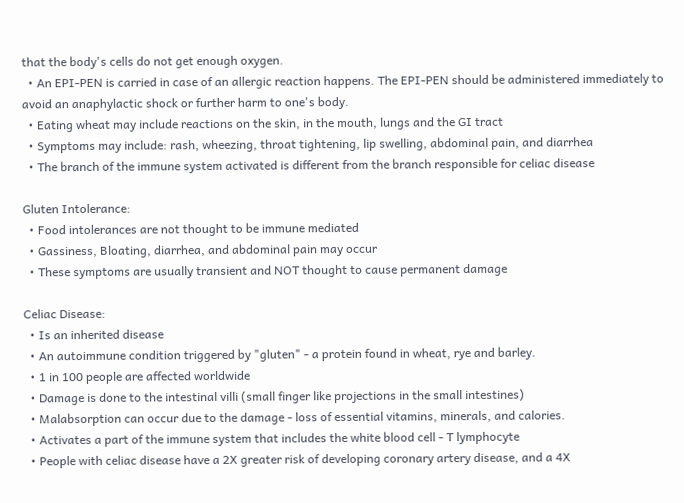that the body's cells do not get enough oxygen.
  • An EPI-PEN is carried in case of an allergic reaction happens. The EPI-PEN should be administered immediately to avoid an anaphylactic shock or further harm to one's body.
  • Eating wheat may include reactions on the skin, in the mouth, lungs and the GI tract
  • Symptoms may include: rash, wheezing, throat tightening, lip swelling, abdominal pain, and diarrhea
  • The branch of the immune system activated is different from the branch responsible for celiac disease

Gluten Intolerance:
  • Food intolerances are not thought to be immune mediated
  • Gassiness, Bloating, diarrhea, and abdominal pain may occur
  • These symptoms are usually transient and NOT thought to cause permanent damage

Celiac Disease:
  • Is an inherited disease
  • An autoimmune condition triggered by "gluten" - a protein found in wheat, rye and barley.
  • 1 in 100 people are affected worldwide
  • Damage is done to the intestinal villi (small finger like projections in the small intestines)
  • Malabsorption can occur due to the damage - loss of essential vitamins, minerals, and calories.
  • Activates a part of the immune system that includes the white blood cell - T lymphocyte
  • People with celiac disease have a 2X greater risk of developing coronary artery disease, and a 4X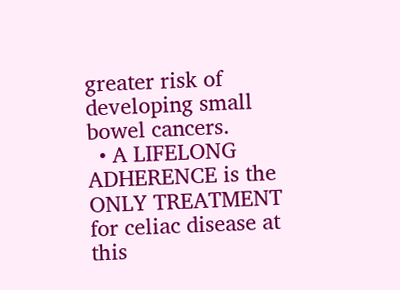greater risk of developing small bowel cancers.
  • A LIFELONG ADHERENCE is the ONLY TREATMENT for celiac disease at this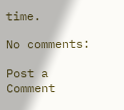time.

No comments:

Post a Comment